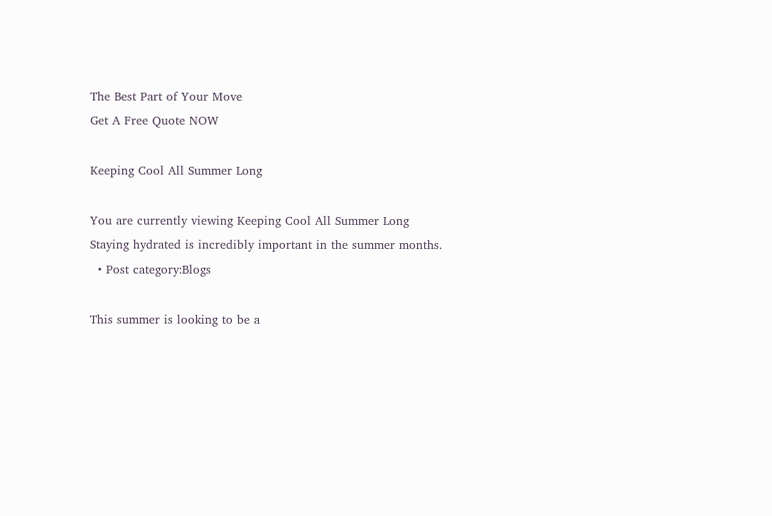The Best Part of Your Move
Get A Free Quote NOW

Keeping Cool All Summer Long

You are currently viewing Keeping Cool All Summer Long
Staying hydrated is incredibly important in the summer months.
  • Post category:Blogs

This summer is looking to be a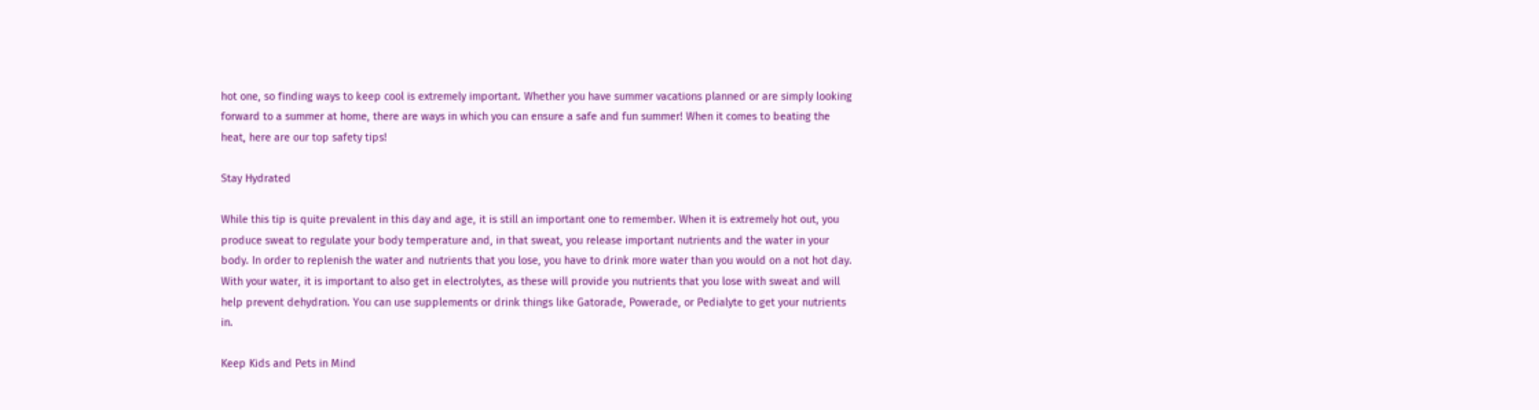hot one, so finding ways to keep cool is extremely important. Whether you have summer vacations planned or are simply looking forward to a summer at home, there are ways in which you can ensure a safe and fun summer! When it comes to beating the heat, here are our top safety tips!

Stay Hydrated

While this tip is quite prevalent in this day and age, it is still an important one to remember. When it is extremely hot out, you produce sweat to regulate your body temperature and, in that sweat, you release important nutrients and the water in your body. In order to replenish the water and nutrients that you lose, you have to drink more water than you would on a not hot day. With your water, it is important to also get in electrolytes, as these will provide you nutrients that you lose with sweat and will help prevent dehydration. You can use supplements or drink things like Gatorade, Powerade, or Pedialyte to get your nutrients in.

Keep Kids and Pets in Mind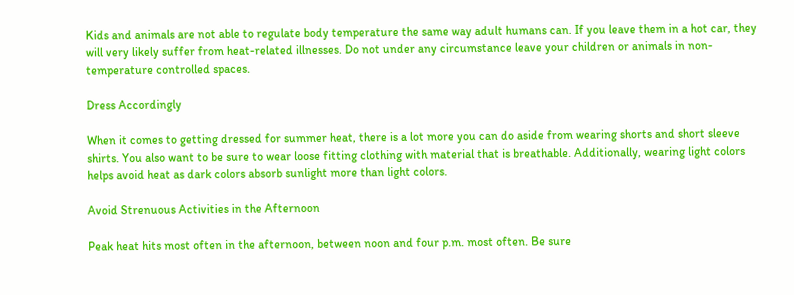Kids and animals are not able to regulate body temperature the same way adult humans can. If you leave them in a hot car, they will very likely suffer from heat-related illnesses. Do not under any circumstance leave your children or animals in non-temperature controlled spaces.

Dress Accordingly

When it comes to getting dressed for summer heat, there is a lot more you can do aside from wearing shorts and short sleeve shirts. You also want to be sure to wear loose fitting clothing with material that is breathable. Additionally, wearing light colors helps avoid heat as dark colors absorb sunlight more than light colors.

Avoid Strenuous Activities in the Afternoon

Peak heat hits most often in the afternoon, between noon and four p.m. most often. Be sure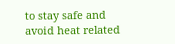to stay safe and avoid heat related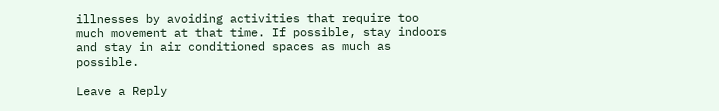illnesses by avoiding activities that require too much movement at that time. If possible, stay indoors and stay in air conditioned spaces as much as possible.

Leave a Reply